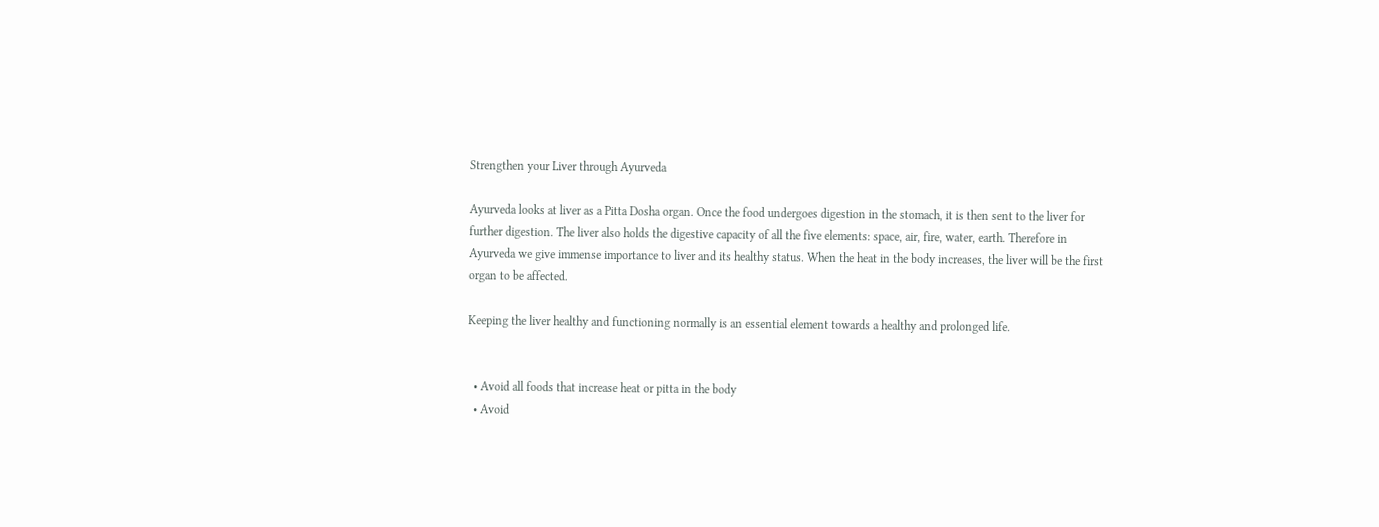Strengthen your Liver through Ayurveda

Ayurveda looks at liver as a Pitta Dosha organ. Once the food undergoes digestion in the stomach, it is then sent to the liver for further digestion. The liver also holds the digestive capacity of all the five elements: space, air, fire, water, earth. Therefore in Ayurveda we give immense importance to liver and its healthy status. When the heat in the body increases, the liver will be the first organ to be affected.

Keeping the liver healthy and functioning normally is an essential element towards a healthy and prolonged life.


  • Avoid all foods that increase heat or pitta in the body
  • Avoid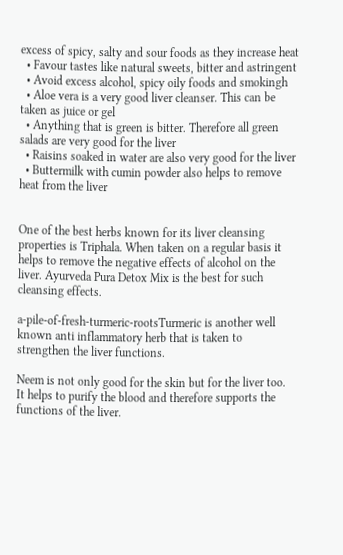excess of spicy, salty and sour foods as they increase heat
  • Favour tastes like natural sweets, bitter and astringent
  • Avoid excess alcohol, spicy oily foods and smokingh
  • Aloe vera is a very good liver cleanser. This can be taken as juice or gel
  • Anything that is green is bitter. Therefore all green salads are very good for the liver
  • Raisins soaked in water are also very good for the liver
  • Buttermilk with cumin powder also helps to remove heat from the liver


One of the best herbs known for its liver cleansing properties is Triphala. When taken on a regular basis it helps to remove the negative effects of alcohol on the liver. Ayurveda Pura Detox Mix is the best for such cleansing effects.

a-pile-of-fresh-turmeric-rootsTurmeric is another well known anti inflammatory herb that is taken to strengthen the liver functions.

Neem is not only good for the skin but for the liver too. It helps to purify the blood and therefore supports the functions of the liver.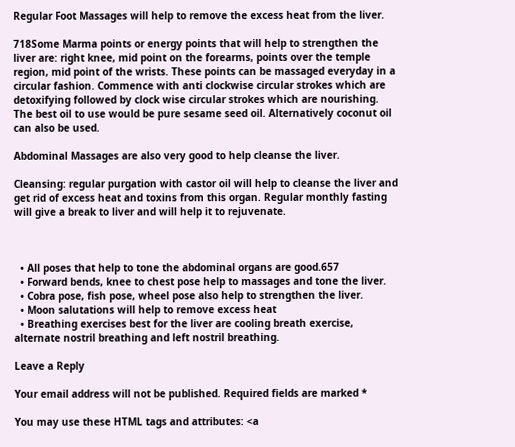Regular Foot Massages will help to remove the excess heat from the liver.

718Some Marma points or energy points that will help to strengthen the liver are: right knee, mid point on the forearms, points over the temple region, mid point of the wrists. These points can be massaged everyday in a circular fashion. Commence with anti clockwise circular strokes which are detoxifying followed by clock wise circular strokes which are nourishing. The best oil to use would be pure sesame seed oil. Alternatively coconut oil can also be used.

Abdominal Massages are also very good to help cleanse the liver.

Cleansing: regular purgation with castor oil will help to cleanse the liver and get rid of excess heat and toxins from this organ. Regular monthly fasting will give a break to liver and will help it to rejuvenate.



  • All poses that help to tone the abdominal organs are good.657
  • Forward bends, knee to chest pose help to massages and tone the liver.
  • Cobra pose, fish pose, wheel pose also help to strengthen the liver.
  • Moon salutations will help to remove excess heat
  • Breathing exercises best for the liver are cooling breath exercise, alternate nostril breathing and left nostril breathing.

Leave a Reply

Your email address will not be published. Required fields are marked *

You may use these HTML tags and attributes: <a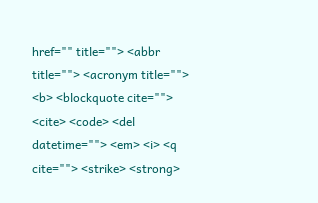href="" title=""> <abbr title=""> <acronym title=""> <b> <blockquote cite=""> <cite> <code> <del datetime=""> <em> <i> <q cite=""> <strike> <strong>